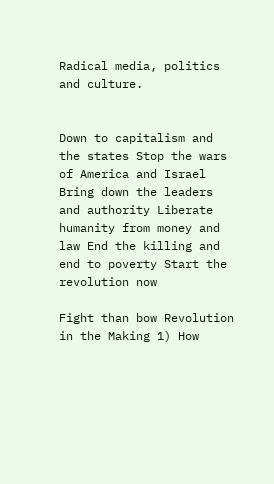Radical media, politics and culture.


Down to capitalism and the states Stop the wars of America and Israel Bring down the leaders and authority Liberate humanity from money and law End the killing and end to poverty Start the revolution now

Fight than bow Revolution in the Making 1) How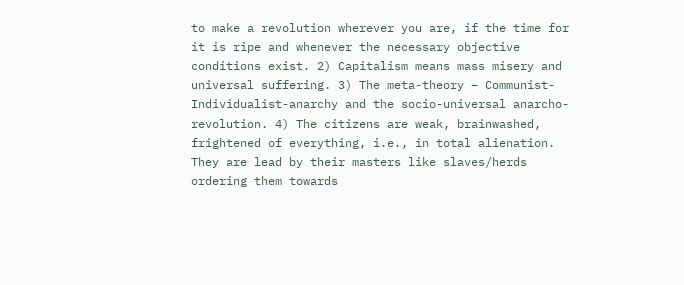to make a revolution wherever you are, if the time for it is ripe and whenever the necessary objective conditions exist. 2) Capitalism means mass misery and universal suffering. 3) The meta-theory – Communist-Individualist-anarchy and the socio-universal anarcho-revolution. 4) The citizens are weak, brainwashed, frightened of everything, i.e., in total alienation. They are lead by their masters like slaves/herds ordering them towards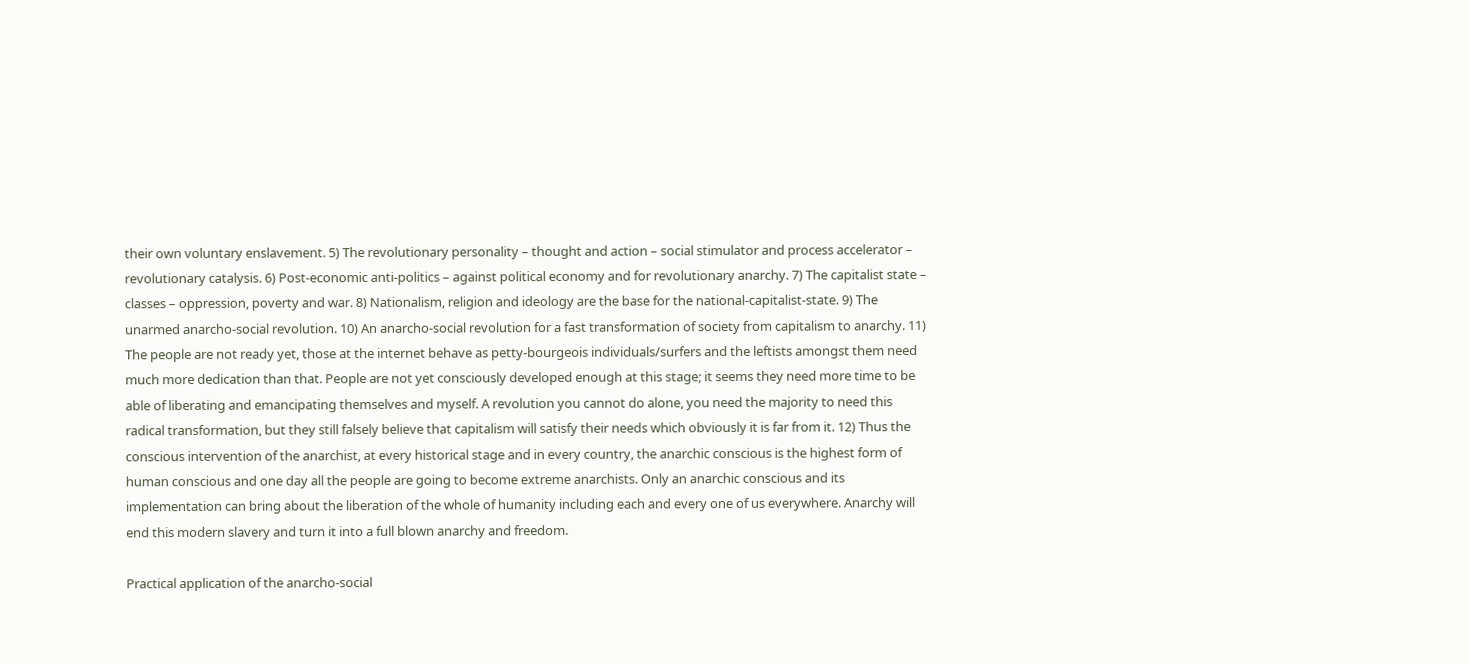their own voluntary enslavement. 5) The revolutionary personality – thought and action – social stimulator and process accelerator – revolutionary catalysis. 6) Post-economic anti-politics – against political economy and for revolutionary anarchy. 7) The capitalist state – classes – oppression, poverty and war. 8) Nationalism, religion and ideology are the base for the national-capitalist-state. 9) The unarmed anarcho-social revolution. 10) An anarcho-social revolution for a fast transformation of society from capitalism to anarchy. 11) The people are not ready yet, those at the internet behave as petty-bourgeois individuals/surfers and the leftists amongst them need much more dedication than that. People are not yet consciously developed enough at this stage; it seems they need more time to be able of liberating and emancipating themselves and myself. A revolution you cannot do alone, you need the majority to need this radical transformation, but they still falsely believe that capitalism will satisfy their needs which obviously it is far from it. 12) Thus the conscious intervention of the anarchist, at every historical stage and in every country, the anarchic conscious is the highest form of human conscious and one day all the people are going to become extreme anarchists. Only an anarchic conscious and its implementation can bring about the liberation of the whole of humanity including each and every one of us everywhere. Anarchy will end this modern slavery and turn it into a full blown anarchy and freedom.

Practical application of the anarcho-social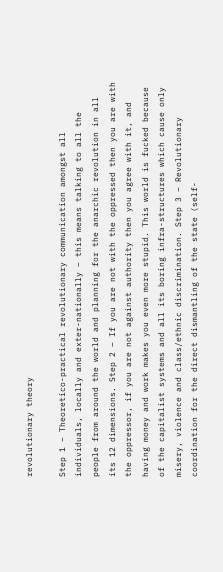revolutionary theory

Step 1 – Theoretico-practical revolutionary communication amongst all individuals, locally and exter-nationally – this means talking to all the people from around the world and planning for the anarchic revolution in all its 12 dimensions. Step 2 – If you are not with the oppressed then you are with the oppressor, if you are not against authority then you agree with it, and having money and work makes you even more stupid. This world is fucked because of the capitalist systems and all its boring infra-structures which cause only misery, violence and class/ethnic discrimination. Step 3 – Revolutionary coordination for the direct dismantling of the state (self-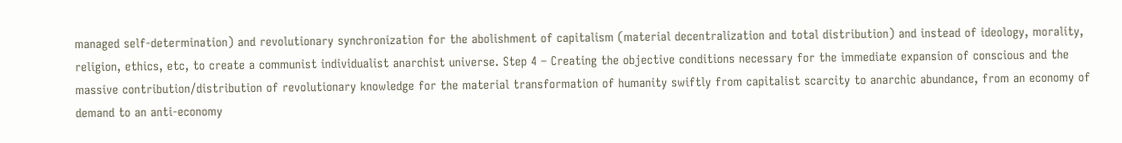managed self-determination) and revolutionary synchronization for the abolishment of capitalism (material decentralization and total distribution) and instead of ideology, morality, religion, ethics, etc, to create a communist individualist anarchist universe. Step 4 – Creating the objective conditions necessary for the immediate expansion of conscious and the massive contribution/distribution of revolutionary knowledge for the material transformation of humanity swiftly from capitalist scarcity to anarchic abundance, from an economy of demand to an anti-economy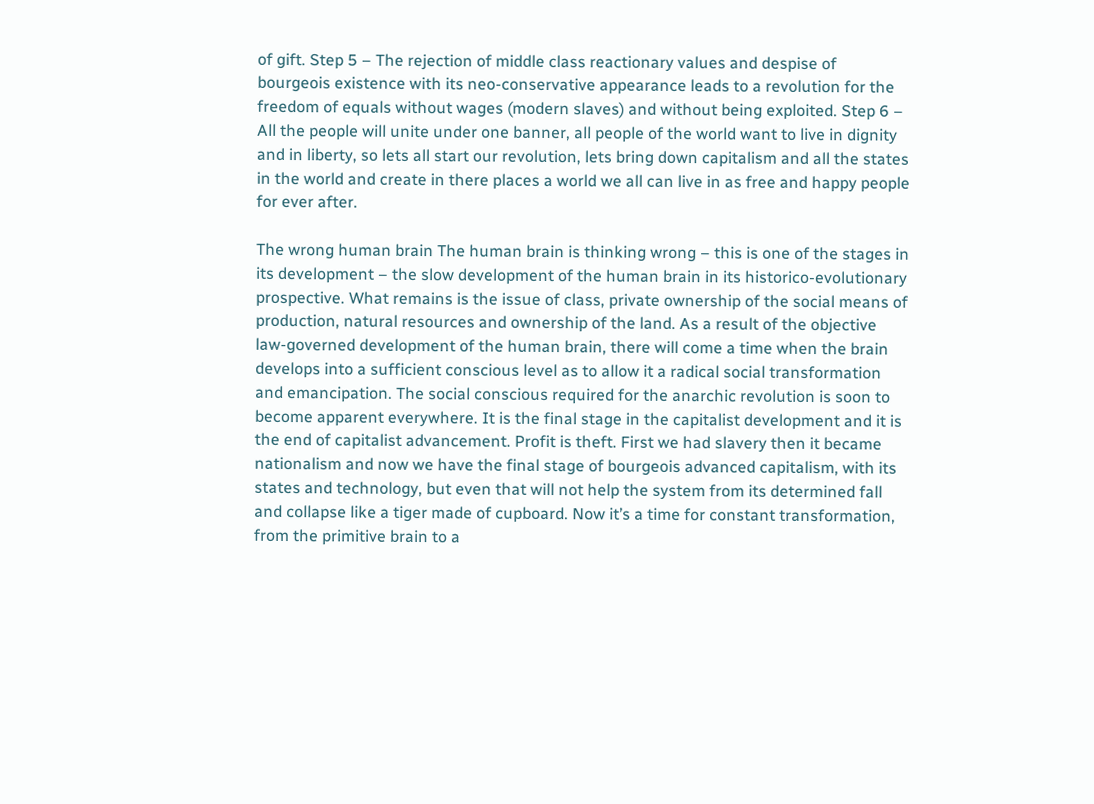of gift. Step 5 – The rejection of middle class reactionary values and despise of bourgeois existence with its neo-conservative appearance leads to a revolution for the freedom of equals without wages (modern slaves) and without being exploited. Step 6 – All the people will unite under one banner, all people of the world want to live in dignity and in liberty, so lets all start our revolution, lets bring down capitalism and all the states in the world and create in there places a world we all can live in as free and happy people for ever after.

The wrong human brain The human brain is thinking wrong – this is one of the stages in its development – the slow development of the human brain in its historico-evolutionary prospective. What remains is the issue of class, private ownership of the social means of production, natural resources and ownership of the land. As a result of the objective law-governed development of the human brain, there will come a time when the brain develops into a sufficient conscious level as to allow it a radical social transformation and emancipation. The social conscious required for the anarchic revolution is soon to become apparent everywhere. It is the final stage in the capitalist development and it is the end of capitalist advancement. Profit is theft. First we had slavery then it became nationalism and now we have the final stage of bourgeois advanced capitalism, with its states and technology, but even that will not help the system from its determined fall and collapse like a tiger made of cupboard. Now it’s a time for constant transformation, from the primitive brain to a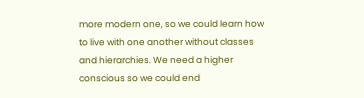more modern one, so we could learn how to live with one another without classes and hierarchies. We need a higher conscious so we could end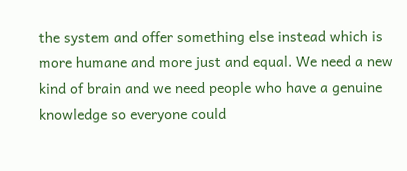the system and offer something else instead which is more humane and more just and equal. We need a new kind of brain and we need people who have a genuine knowledge so everyone could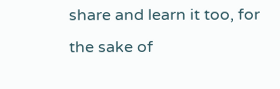share and learn it too, for the sake of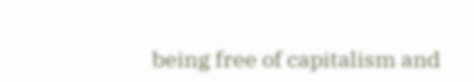being free of capitalism and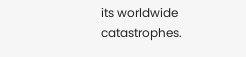its worldwide catastrophes.